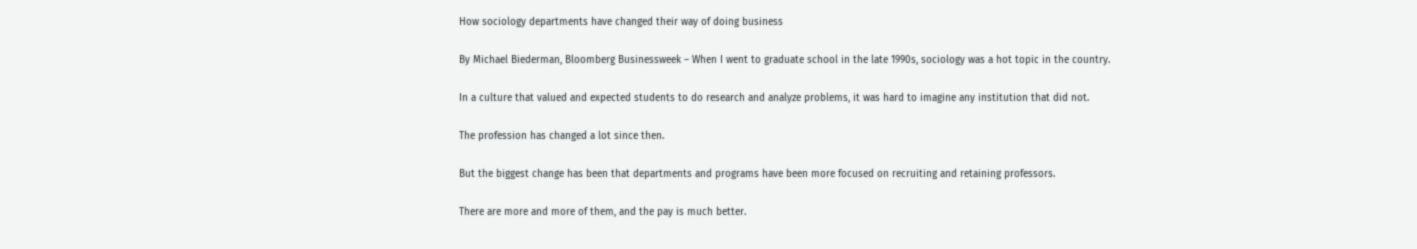How sociology departments have changed their way of doing business

By Michael Biederman, Bloomberg Businessweek – When I went to graduate school in the late 1990s, sociology was a hot topic in the country.

In a culture that valued and expected students to do research and analyze problems, it was hard to imagine any institution that did not.

The profession has changed a lot since then.

But the biggest change has been that departments and programs have been more focused on recruiting and retaining professors.

There are more and more of them, and the pay is much better.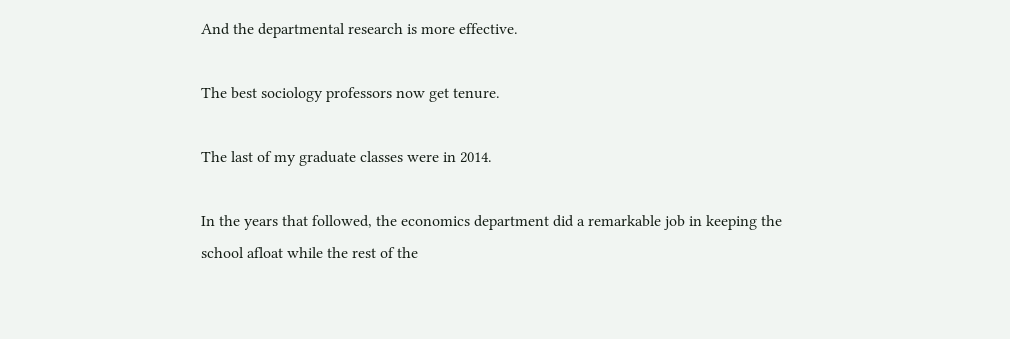And the departmental research is more effective.

The best sociology professors now get tenure.

The last of my graduate classes were in 2014.

In the years that followed, the economics department did a remarkable job in keeping the school afloat while the rest of the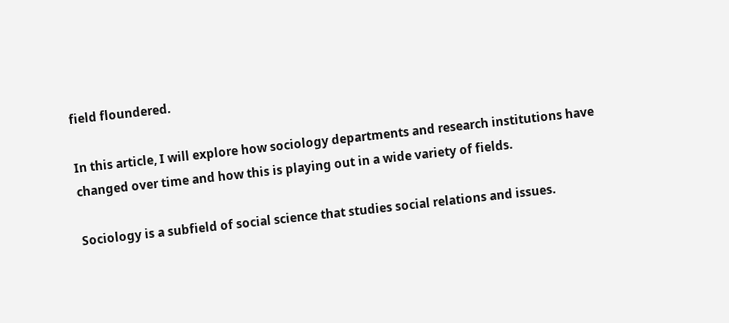field floundered.

In this article, I will explore how sociology departments and research institutions have changed over time and how this is playing out in a wide variety of fields.

Sociology is a subfield of social science that studies social relations and issues.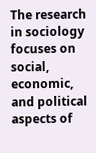The research in sociology focuses on social, economic, and political aspects of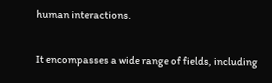human interactions.

It encompasses a wide range of fields, including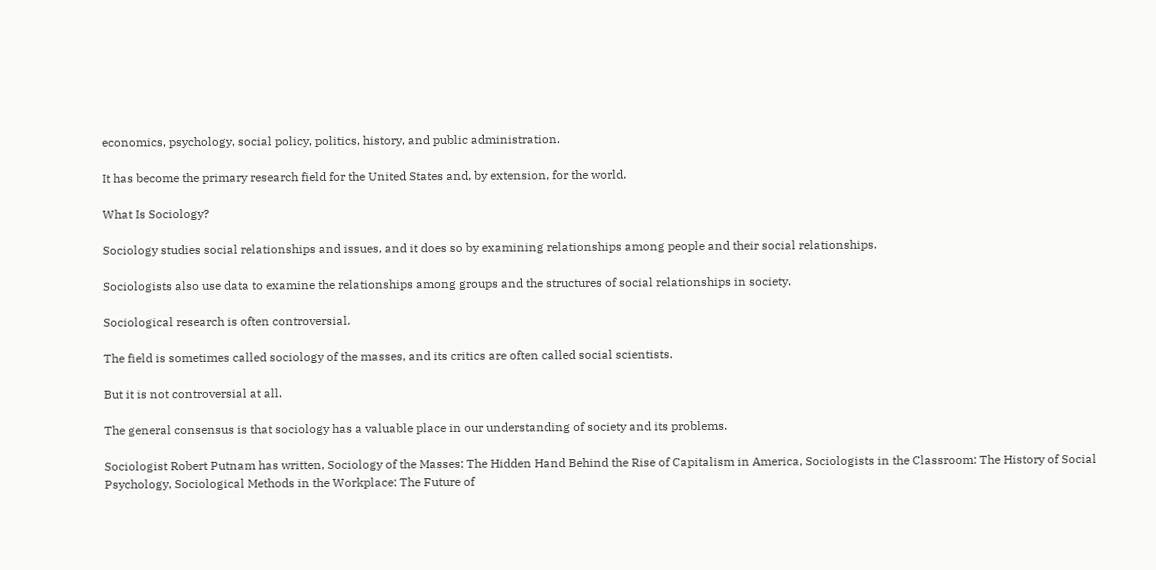economics, psychology, social policy, politics, history, and public administration.

It has become the primary research field for the United States and, by extension, for the world.

What Is Sociology?

Sociology studies social relationships and issues, and it does so by examining relationships among people and their social relationships.

Sociologists also use data to examine the relationships among groups and the structures of social relationships in society.

Sociological research is often controversial.

The field is sometimes called sociology of the masses, and its critics are often called social scientists.

But it is not controversial at all.

The general consensus is that sociology has a valuable place in our understanding of society and its problems.

Sociologist Robert Putnam has written, Sociology of the Masses: The Hidden Hand Behind the Rise of Capitalism in America, Sociologists in the Classroom: The History of Social Psychology, Sociological Methods in the Workplace: The Future of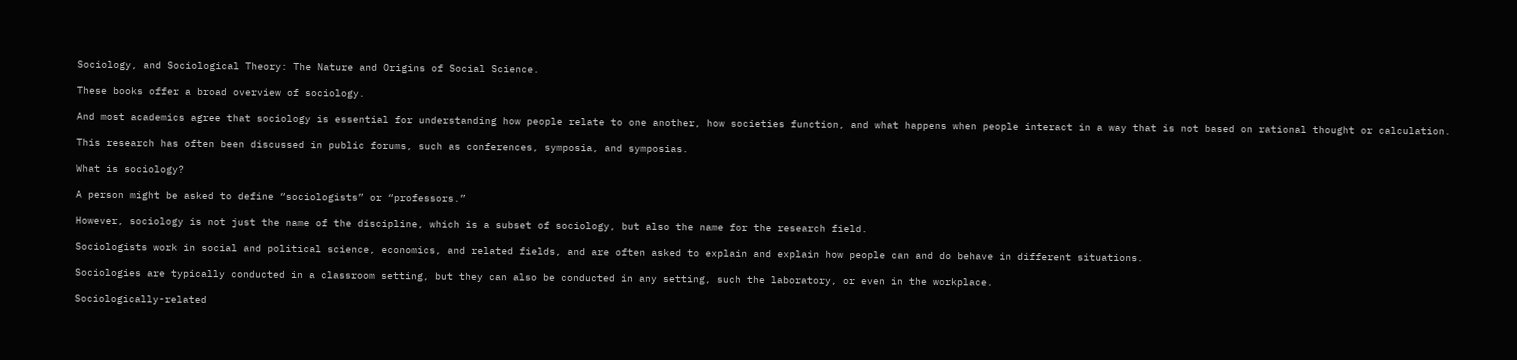Sociology, and Sociological Theory: The Nature and Origins of Social Science.

These books offer a broad overview of sociology.

And most academics agree that sociology is essential for understanding how people relate to one another, how societies function, and what happens when people interact in a way that is not based on rational thought or calculation.

This research has often been discussed in public forums, such as conferences, symposia, and symposias.

What is sociology?

A person might be asked to define “sociologists” or “professors.”

However, sociology is not just the name of the discipline, which is a subset of sociology, but also the name for the research field.

Sociologists work in social and political science, economics, and related fields, and are often asked to explain and explain how people can and do behave in different situations.

Sociologies are typically conducted in a classroom setting, but they can also be conducted in any setting, such the laboratory, or even in the workplace.

Sociologically-related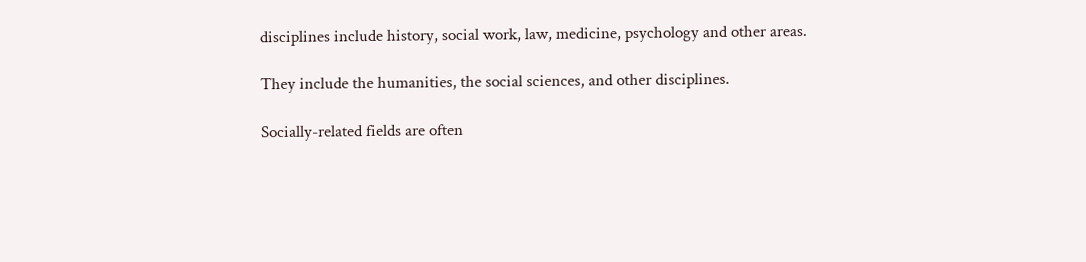disciplines include history, social work, law, medicine, psychology and other areas.

They include the humanities, the social sciences, and other disciplines.

Socially-related fields are often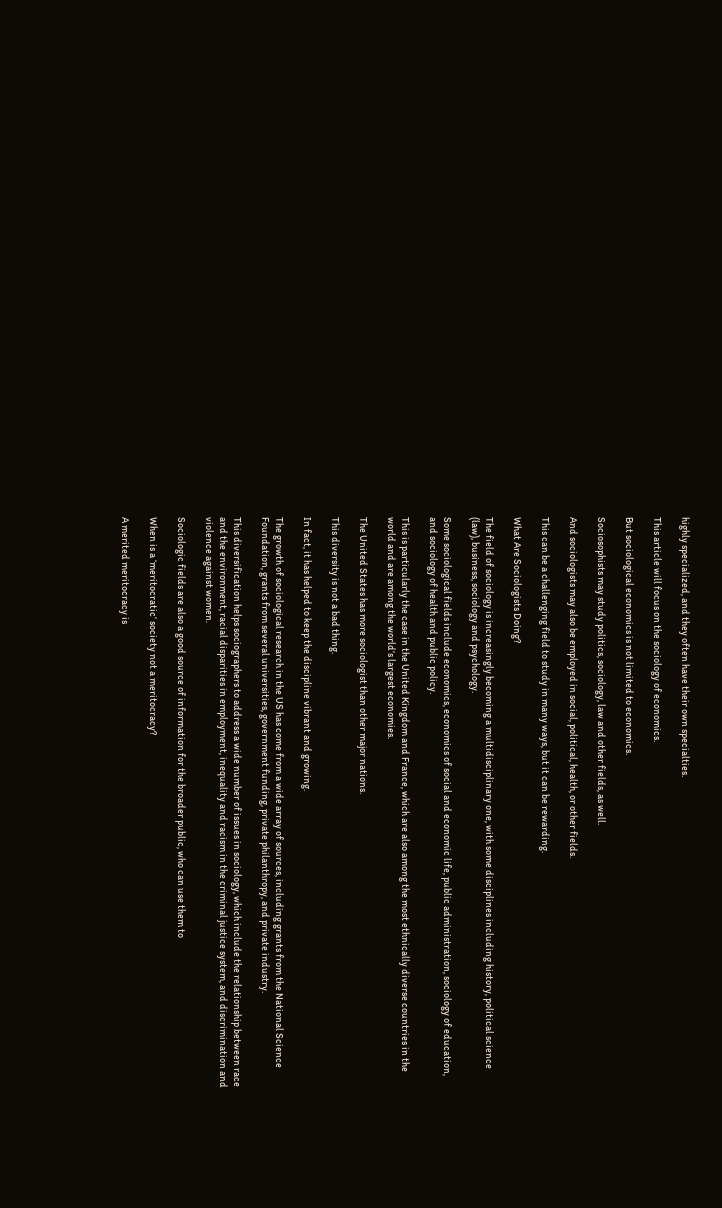highly specialized, and they often have their own specialties.

This article will focus on the sociology of economics.

But sociological economics is not limited to economics.

Sociosophists may study politics, sociology, law and other fields, as well.

And sociologists may also be employed in social, political, health, or other fields.

This can be a challenging field to study in many ways, but it can be rewarding.

What Are Sociologists Doing?

The field of sociology is increasingly becoming a multidisciplinary one, with some disciplines including history, political science (law), business, sociology and psychology.

Some sociological fields include economics, economics of social and economic life, public administration, sociology of education, and sociology of health and public policy.

This is particularly the case in the United Kingdom and France, which are also among the most ethnically diverse countries in the world and are among the world’s largest economies.

The United States has more sociologist than other major nations.

This diversity is not a bad thing.

In fact, it has helped to keep the discipline vibrant and growing.

The growth of sociological research in the US has come from a wide array of sources, including grants from the National Science Foundation, grants from several universities, government funding, private philanthropy, and private industry.

This diversification helps sociographers to address a wide number of issues in sociology, which include the relationship between race and the environment, racial disparities in employment, inequality and racism in the criminal justice system, and discrimination and violence against women.

Sociologic fields are also a good source of information for the broader public, who can use them to

When is a ‘meritocratic’ society not a meritocracy?

A merited meritocracy is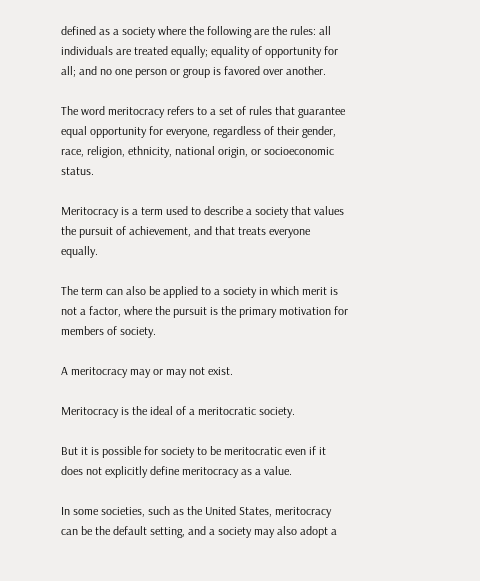defined as a society where the following are the rules: all individuals are treated equally; equality of opportunity for all; and no one person or group is favored over another.

The word meritocracy refers to a set of rules that guarantee equal opportunity for everyone, regardless of their gender, race, religion, ethnicity, national origin, or socioeconomic status.

Meritocracy is a term used to describe a society that values the pursuit of achievement, and that treats everyone equally.

The term can also be applied to a society in which merit is not a factor, where the pursuit is the primary motivation for members of society.

A meritocracy may or may not exist.

Meritocracy is the ideal of a meritocratic society.

But it is possible for society to be meritocratic even if it does not explicitly define meritocracy as a value.

In some societies, such as the United States, meritocracy can be the default setting, and a society may also adopt a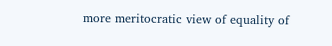more meritocratic view of equality of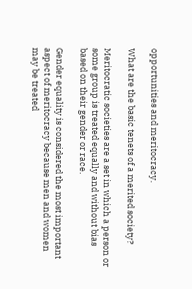opportunities and meritocracy.

What are the basic tenets of a merited society?

Meritocratic societies are a set in which a person or some group is treated equally and without bias based on their gender or race.

Gender equality is considered the most important aspect of meritocracy because men and women may be treated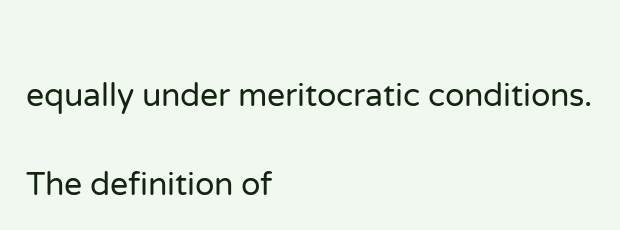equally under meritocratic conditions.

The definition of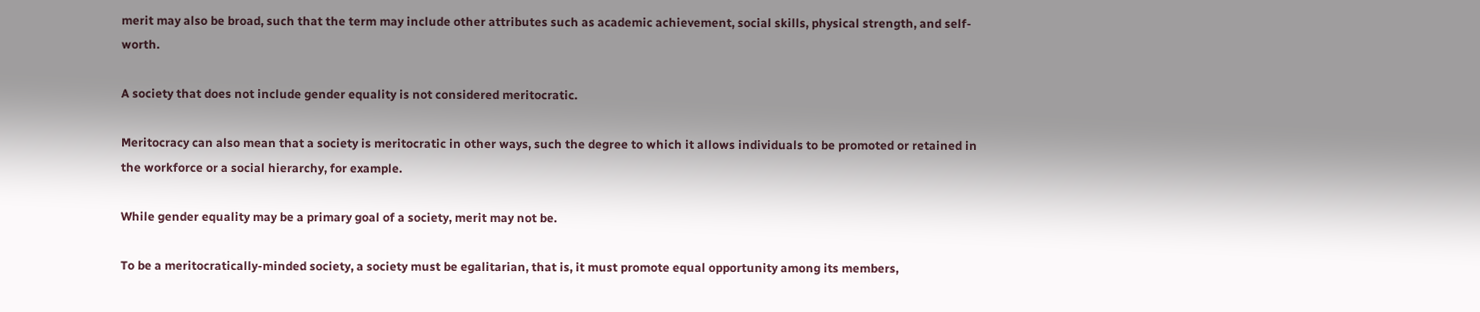merit may also be broad, such that the term may include other attributes such as academic achievement, social skills, physical strength, and self-worth.

A society that does not include gender equality is not considered meritocratic.

Meritocracy can also mean that a society is meritocratic in other ways, such the degree to which it allows individuals to be promoted or retained in the workforce or a social hierarchy, for example.

While gender equality may be a primary goal of a society, merit may not be.

To be a meritocratically-minded society, a society must be egalitarian, that is, it must promote equal opportunity among its members,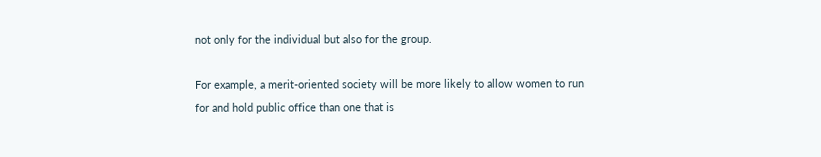not only for the individual but also for the group.

For example, a merit-oriented society will be more likely to allow women to run for and hold public office than one that is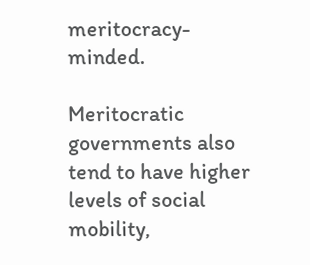meritocracy-minded.

Meritocratic governments also tend to have higher levels of social mobility,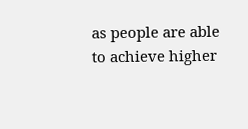as people are able to achieve higher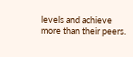levels and achieve more than their peers.